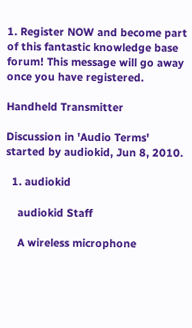1. Register NOW and become part of this fantastic knowledge base forum! This message will go away once you have registered.

Handheld Transmitter

Discussion in 'Audio Terms' started by audiokid, Jun 8, 2010.

  1. audiokid

    audiokid Staff

    A wireless microphone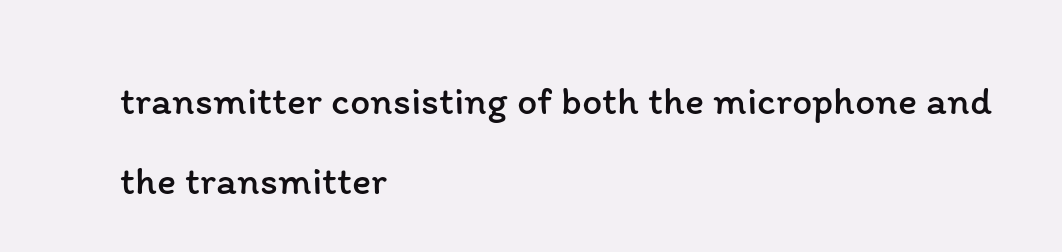transmitter consisting of both the microphone and the transmitter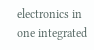electronics in one integrated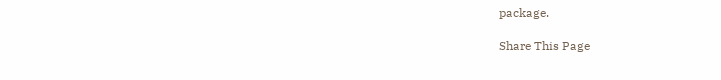package.

Share This Page